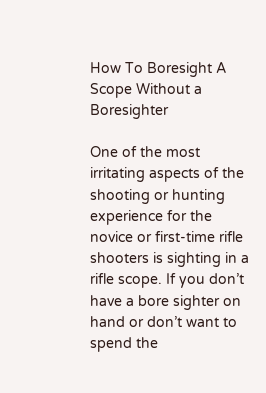How To Boresight A Scope Without a Boresighter

One of the most irritating aspects of the shooting or hunting experience for the novice or first-time rifle shooters is sighting in a rifle scope. If you don’t have a bore sighter on hand or don’t want to spend the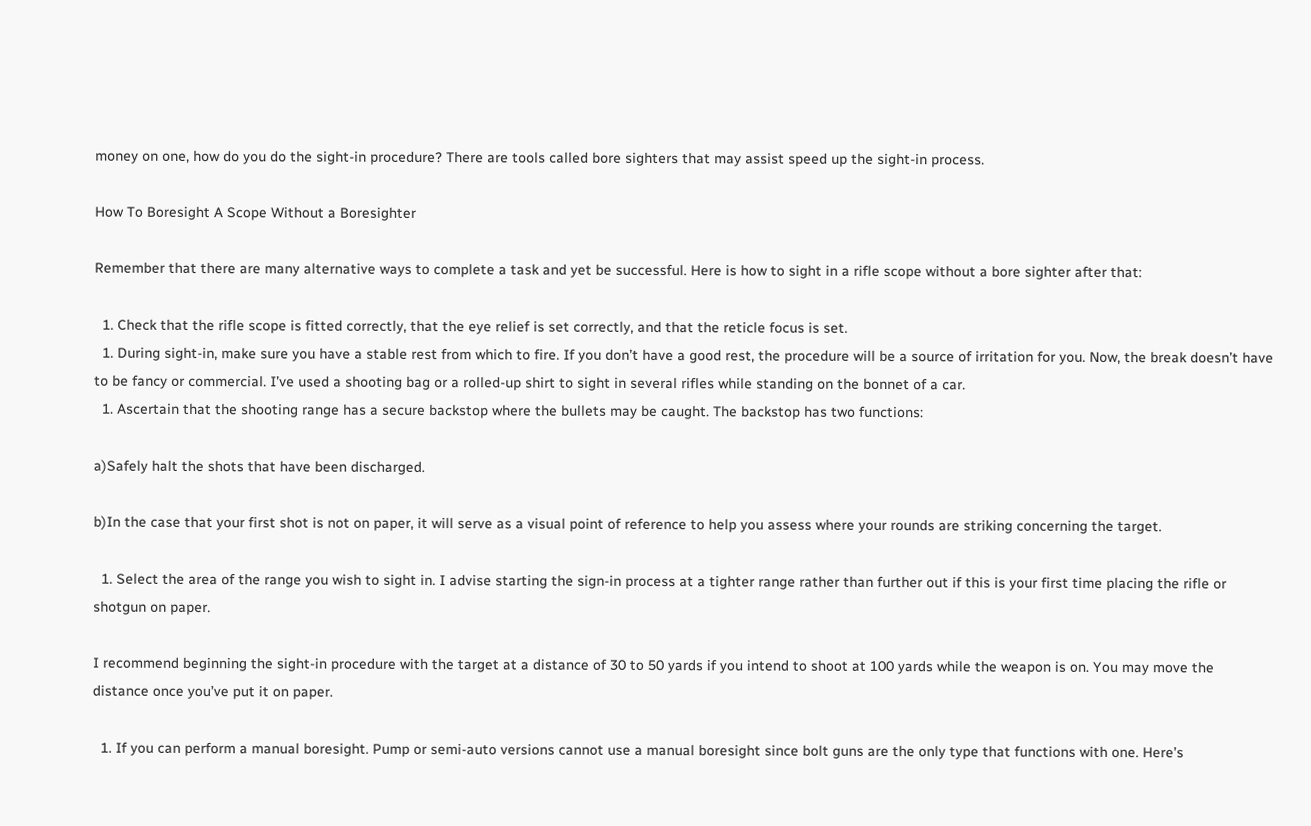money on one, how do you do the sight-in procedure? There are tools called bore sighters that may assist speed up the sight-in process.

How To Boresight A Scope Without a Boresighter

Remember that there are many alternative ways to complete a task and yet be successful. Here is how to sight in a rifle scope without a bore sighter after that:

  1. Check that the rifle scope is fitted correctly, that the eye relief is set correctly, and that the reticle focus is set.
  1. During sight-in, make sure you have a stable rest from which to fire. If you don’t have a good rest, the procedure will be a source of irritation for you. Now, the break doesn’t have to be fancy or commercial. I’ve used a shooting bag or a rolled-up shirt to sight in several rifles while standing on the bonnet of a car.
  1. Ascertain that the shooting range has a secure backstop where the bullets may be caught. The backstop has two functions:

a)Safely halt the shots that have been discharged.

b)In the case that your first shot is not on paper, it will serve as a visual point of reference to help you assess where your rounds are striking concerning the target.

  1. Select the area of the range you wish to sight in. I advise starting the sign-in process at a tighter range rather than further out if this is your first time placing the rifle or shotgun on paper.

I recommend beginning the sight-in procedure with the target at a distance of 30 to 50 yards if you intend to shoot at 100 yards while the weapon is on. You may move the distance once you’ve put it on paper.

  1. If you can perform a manual boresight. Pump or semi-auto versions cannot use a manual boresight since bolt guns are the only type that functions with one. Here’s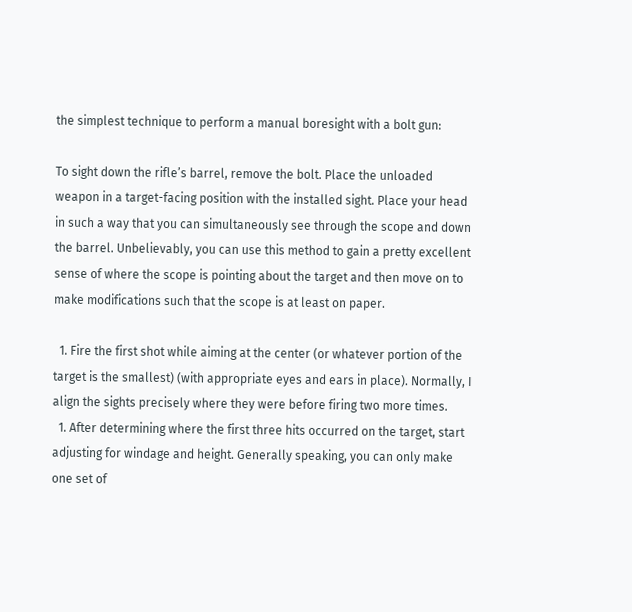the simplest technique to perform a manual boresight with a bolt gun:

To sight down the rifle’s barrel, remove the bolt. Place the unloaded weapon in a target-facing position with the installed sight. Place your head in such a way that you can simultaneously see through the scope and down the barrel. Unbelievably, you can use this method to gain a pretty excellent sense of where the scope is pointing about the target and then move on to make modifications such that the scope is at least on paper.

  1. Fire the first shot while aiming at the center (or whatever portion of the target is the smallest) (with appropriate eyes and ears in place). Normally, I align the sights precisely where they were before firing two more times.
  1. After determining where the first three hits occurred on the target, start adjusting for windage and height. Generally speaking, you can only make one set of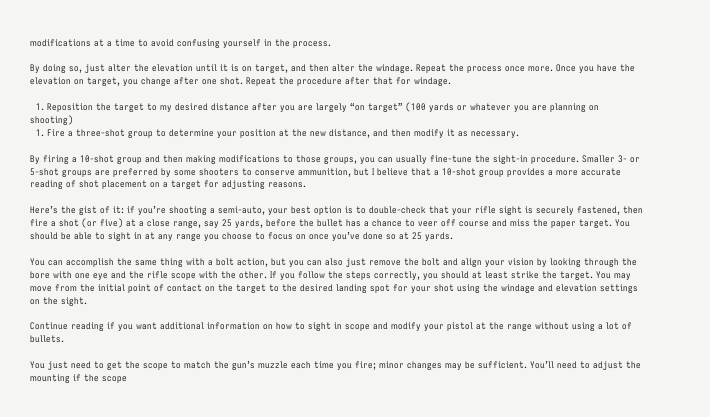modifications at a time to avoid confusing yourself in the process.

By doing so, just alter the elevation until it is on target, and then alter the windage. Repeat the process once more. Once you have the elevation on target, you change after one shot. Repeat the procedure after that for windage.

  1. Reposition the target to my desired distance after you are largely “on target” (100 yards or whatever you are planning on shooting)
  1. Fire a three-shot group to determine your position at the new distance, and then modify it as necessary.

By firing a 10-shot group and then making modifications to those groups, you can usually fine-tune the sight-in procedure. Smaller 3- or 5-shot groups are preferred by some shooters to conserve ammunition, but I believe that a 10-shot group provides a more accurate reading of shot placement on a target for adjusting reasons.

Here’s the gist of it: if you’re shooting a semi-auto, your best option is to double-check that your rifle sight is securely fastened, then fire a shot (or five) at a close range, say 25 yards, before the bullet has a chance to veer off course and miss the paper target. You should be able to sight in at any range you choose to focus on once you’ve done so at 25 yards.

You can accomplish the same thing with a bolt action, but you can also just remove the bolt and align your vision by looking through the bore with one eye and the rifle scope with the other. If you follow the steps correctly, you should at least strike the target. You may move from the initial point of contact on the target to the desired landing spot for your shot using the windage and elevation settings on the sight.

Continue reading if you want additional information on how to sight in scope and modify your pistol at the range without using a lot of bullets.

You just need to get the scope to match the gun’s muzzle each time you fire; minor changes may be sufficient. You’ll need to adjust the mounting if the scope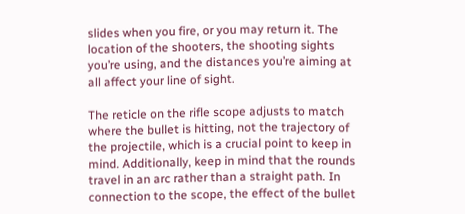slides when you fire, or you may return it. The location of the shooters, the shooting sights you’re using, and the distances you’re aiming at all affect your line of sight.

The reticle on the rifle scope adjusts to match where the bullet is hitting, not the trajectory of the projectile, which is a crucial point to keep in mind. Additionally, keep in mind that the rounds travel in an arc rather than a straight path. In connection to the scope, the effect of the bullet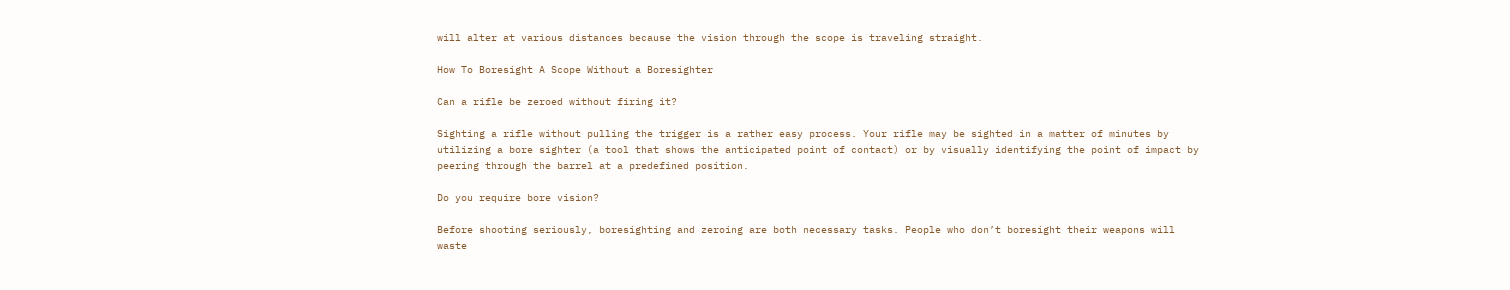will alter at various distances because the vision through the scope is traveling straight.

How To Boresight A Scope Without a Boresighter

Can a rifle be zeroed without firing it?

Sighting a rifle without pulling the trigger is a rather easy process. Your rifle may be sighted in a matter of minutes by utilizing a bore sighter (a tool that shows the anticipated point of contact) or by visually identifying the point of impact by peering through the barrel at a predefined position.

Do you require bore vision?

Before shooting seriously, boresighting and zeroing are both necessary tasks. People who don’t boresight their weapons will waste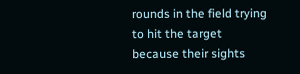rounds in the field trying to hit the target because their sights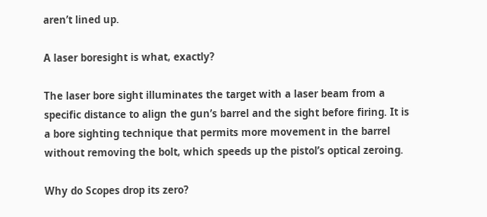aren’t lined up.

A laser boresight is what, exactly?

The laser bore sight illuminates the target with a laser beam from a specific distance to align the gun’s barrel and the sight before firing. It is a bore sighting technique that permits more movement in the barrel without removing the bolt, which speeds up the pistol’s optical zeroing.

Why do Scopes drop its zero?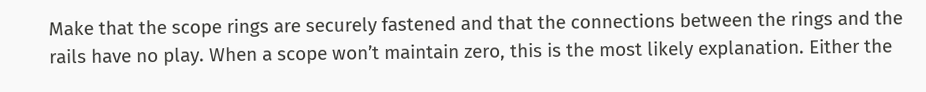Make that the scope rings are securely fastened and that the connections between the rings and the rails have no play. When a scope won’t maintain zero, this is the most likely explanation. Either the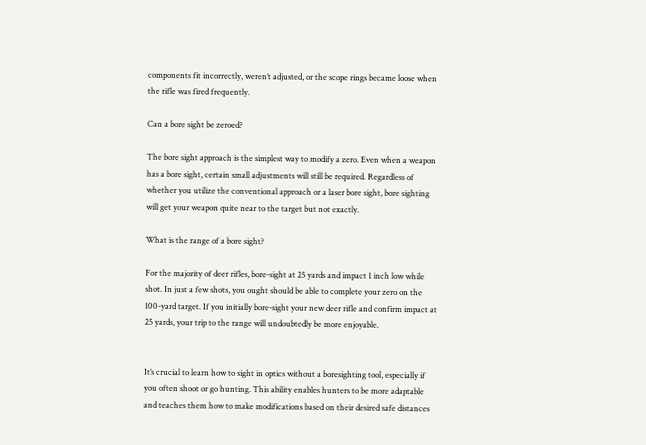components fit incorrectly, weren’t adjusted, or the scope rings became loose when the rifle was fired frequently.

Can a bore sight be zeroed?

The bore sight approach is the simplest way to modify a zero. Even when a weapon has a bore sight, certain small adjustments will still be required. Regardless of whether you utilize the conventional approach or a laser bore sight, bore sighting will get your weapon quite near to the target but not exactly.

What is the range of a bore sight?

For the majority of deer rifles, bore-sight at 25 yards and impact 1 inch low while shot. In just a few shots, you ought should be able to complete your zero on the 100-yard target. If you initially bore-sight your new deer rifle and confirm impact at 25 yards, your trip to the range will undoubtedly be more enjoyable.


It’s crucial to learn how to sight in optics without a boresighting tool, especially if you often shoot or go hunting. This ability enables hunters to be more adaptable and teaches them how to make modifications based on their desired safe distances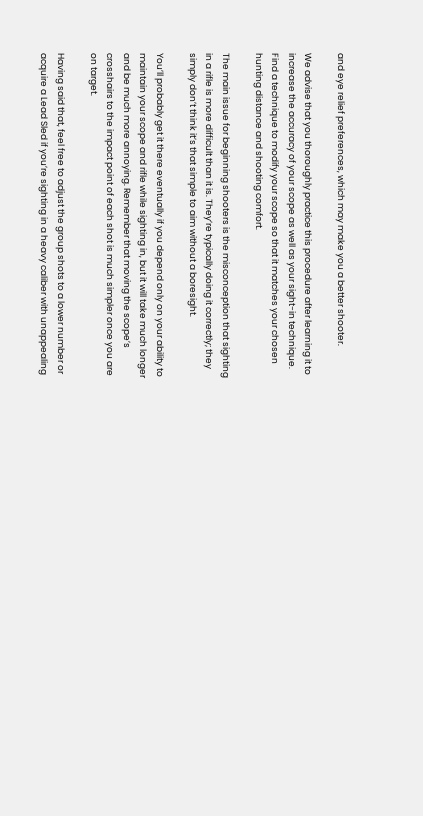and eye relief preferences, which may make you a better shooter.

We advise that you thoroughly practice this procedure after learning it to increase the accuracy of your scope as well as your sight-in technique. Find a technique to modify your scope so that it matches your chosen hunting distance and shooting comfort.

The main issue for beginning shooters is the misconception that sighting in a rifle is more difficult than it is. They’re typically doing it correctly; they simply don’t think it’s that simple to aim without a boresight.

You’ll probably get it there eventually if you depend only on your ability to maintain your scope and rifle while sighting in, but it will take much longer and be much more annoying. Remember that moving the scope’s crosshairs to the impact point of each shot is much simpler once you are on target.

Having said that, feel free to adjust the group shots to a lower number or acquire a Lead Sled if you’re sighting in a heavy caliber with unappealing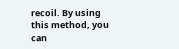recoil. By using this method, you can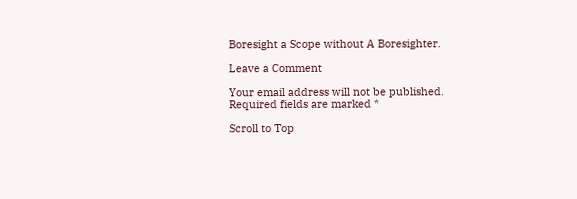Boresight a Scope without A Boresighter.

Leave a Comment

Your email address will not be published. Required fields are marked *

Scroll to Top